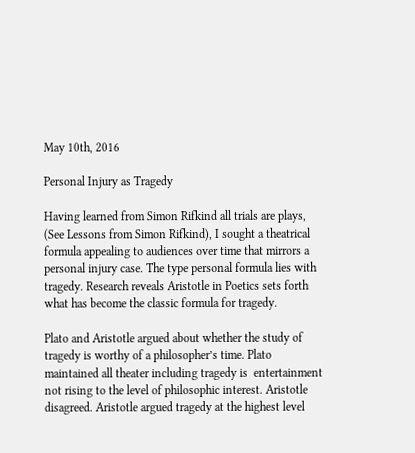May 10th, 2016

Personal Injury as Tragedy

Having learned from Simon Rifkind all trials are plays, (See Lessons from Simon Rifkind), I sought a theatrical formula appealing to audiences over time that mirrors a personal injury case. The type personal formula lies with tragedy. Research reveals Aristotle in Poetics sets forth what has become the classic formula for tragedy.

Plato and Aristotle argued about whether the study of tragedy is worthy of a philosopher’s time. Plato maintained all theater including tragedy is  entertainment not rising to the level of philosophic interest. Aristotle disagreed. Aristotle argued tragedy at the highest level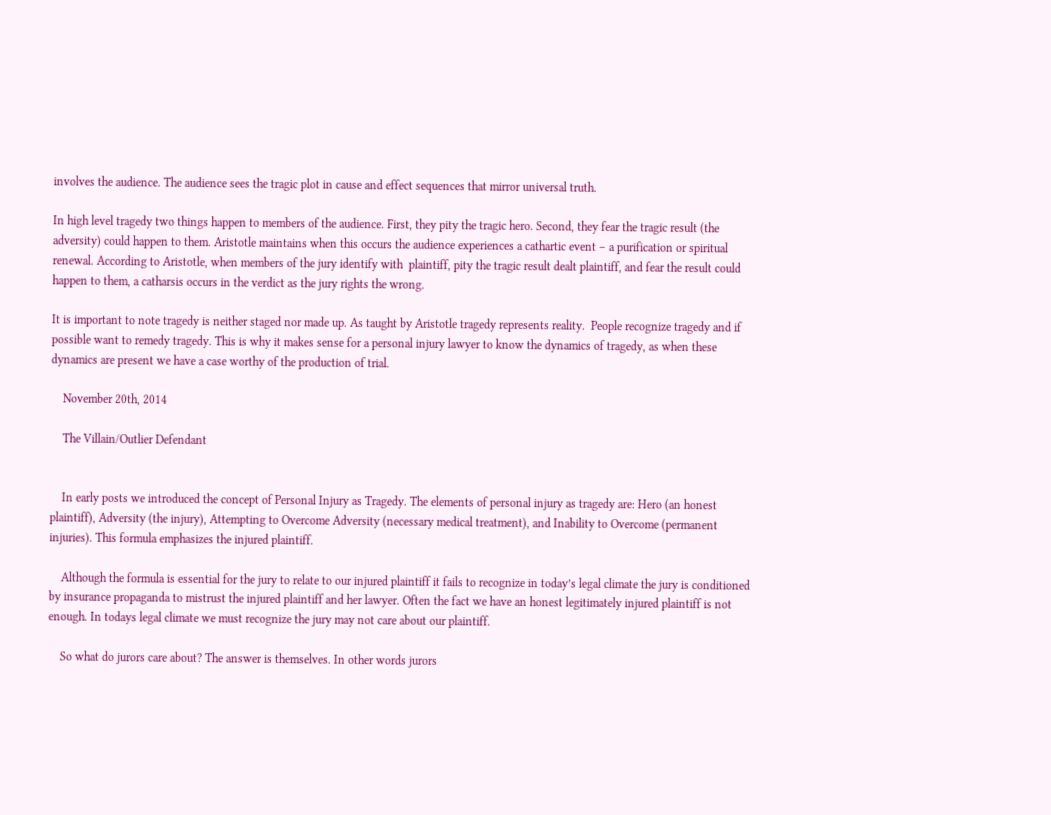involves the audience. The audience sees the tragic plot in cause and effect sequences that mirror universal truth.

In high level tragedy two things happen to members of the audience. First, they pity the tragic hero. Second, they fear the tragic result (the adversity) could happen to them. Aristotle maintains when this occurs the audience experiences a cathartic event – a purification or spiritual renewal. According to Aristotle, when members of the jury identify with  plaintiff, pity the tragic result dealt plaintiff, and fear the result could happen to them, a catharsis occurs in the verdict as the jury rights the wrong.

It is important to note tragedy is neither staged nor made up. As taught by Aristotle tragedy represents reality.  People recognize tragedy and if possible want to remedy tragedy. This is why it makes sense for a personal injury lawyer to know the dynamics of tragedy, as when these dynamics are present we have a case worthy of the production of trial.

    November 20th, 2014

    The Villain/Outlier Defendant


    In early posts we introduced the concept of Personal Injury as Tragedy. The elements of personal injury as tragedy are: Hero (an honest plaintiff), Adversity (the injury), Attempting to Overcome Adversity (necessary medical treatment), and Inability to Overcome (permanent injuries). This formula emphasizes the injured plaintiff.

    Although the formula is essential for the jury to relate to our injured plaintiff it fails to recognize in today’s legal climate the jury is conditioned by insurance propaganda to mistrust the injured plaintiff and her lawyer. Often the fact we have an honest legitimately injured plaintiff is not enough. In todays legal climate we must recognize the jury may not care about our plaintiff.

    So what do jurors care about? The answer is themselves. In other words jurors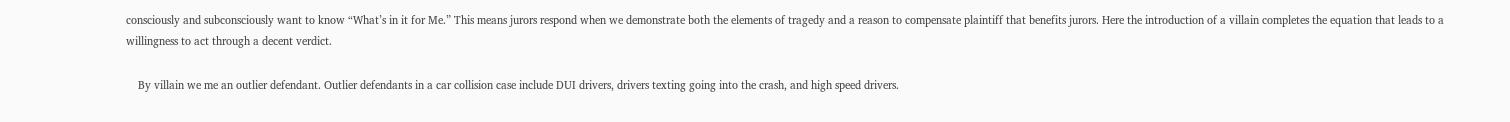consciously and subconsciously want to know “What’s in it for Me.” This means jurors respond when we demonstrate both the elements of tragedy and a reason to compensate plaintiff that benefits jurors. Here the introduction of a villain completes the equation that leads to a willingness to act through a decent verdict.

    By villain we me an outlier defendant. Outlier defendants in a car collision case include DUI drivers, drivers texting going into the crash, and high speed drivers.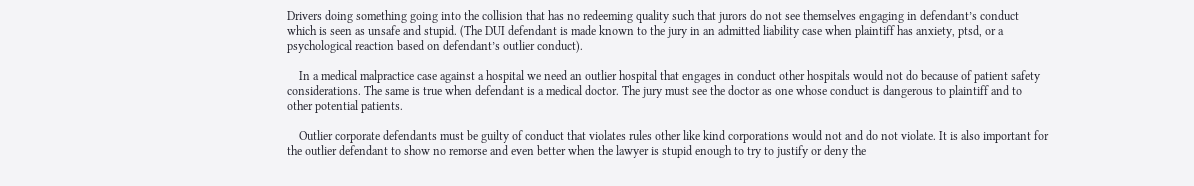Drivers doing something going into the collision that has no redeeming quality such that jurors do not see themselves engaging in defendant’s conduct which is seen as unsafe and stupid. (The DUI defendant is made known to the jury in an admitted liability case when plaintiff has anxiety, ptsd, or a psychological reaction based on defendant’s outlier conduct).

    In a medical malpractice case against a hospital we need an outlier hospital that engages in conduct other hospitals would not do because of patient safety considerations. The same is true when defendant is a medical doctor. The jury must see the doctor as one whose conduct is dangerous to plaintiff and to other potential patients.

    Outlier corporate defendants must be guilty of conduct that violates rules other like kind corporations would not and do not violate. It is also important for the outlier defendant to show no remorse and even better when the lawyer is stupid enough to try to justify or deny the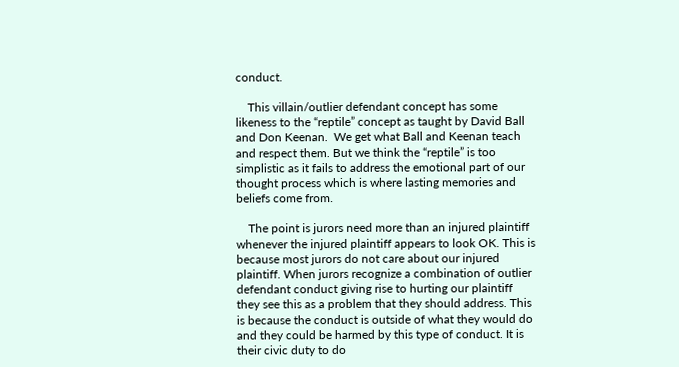conduct.

    This villain/outlier defendant concept has some likeness to the “reptile” concept as taught by David Ball and Don Keenan.  We get what Ball and Keenan teach and respect them. But we think the “reptile” is too simplistic as it fails to address the emotional part of our thought process which is where lasting memories and beliefs come from.

    The point is jurors need more than an injured plaintiff whenever the injured plaintiff appears to look OK. This is because most jurors do not care about our injured plaintiff. When jurors recognize a combination of outlier defendant conduct giving rise to hurting our plaintiff they see this as a problem that they should address. This is because the conduct is outside of what they would do and they could be harmed by this type of conduct. It is their civic duty to do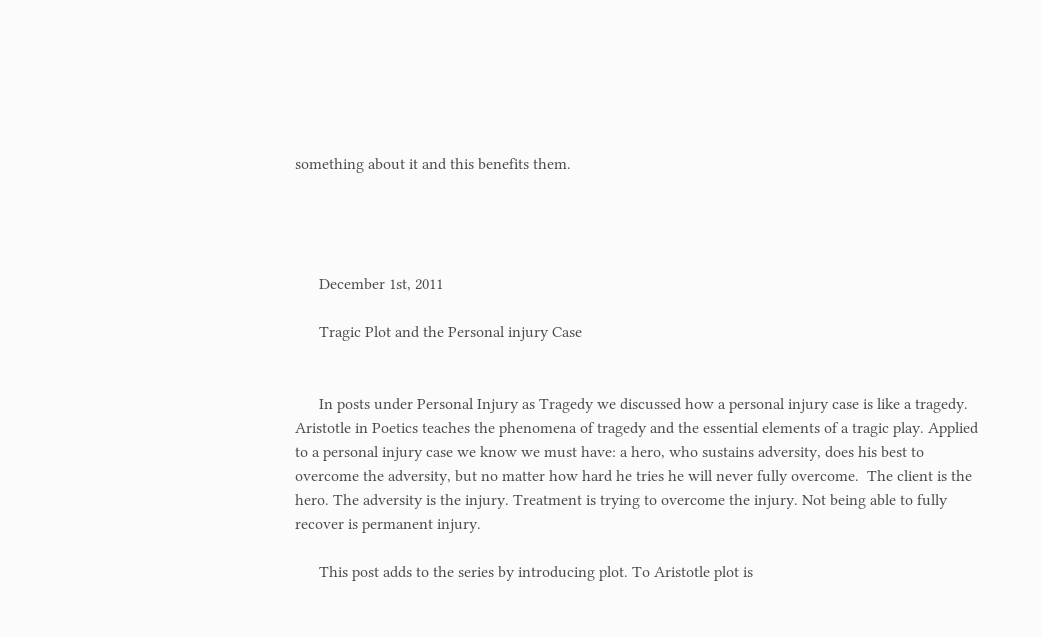something about it and this benefits them.




      December 1st, 2011

      Tragic Plot and the Personal injury Case


      In posts under Personal Injury as Tragedy we discussed how a personal injury case is like a tragedy. Aristotle in Poetics teaches the phenomena of tragedy and the essential elements of a tragic play. Applied to a personal injury case we know we must have: a hero, who sustains adversity, does his best to overcome the adversity, but no matter how hard he tries he will never fully overcome.  The client is the hero. The adversity is the injury. Treatment is trying to overcome the injury. Not being able to fully recover is permanent injury.

      This post adds to the series by introducing plot. To Aristotle plot is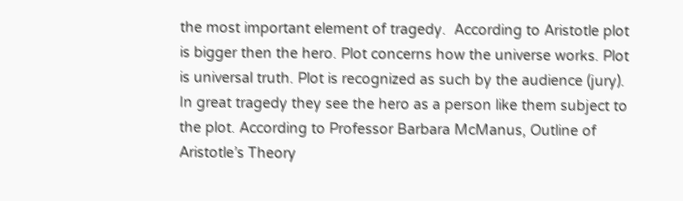the most important element of tragedy.  According to Aristotle plot is bigger then the hero. Plot concerns how the universe works. Plot is universal truth. Plot is recognized as such by the audience (jury). In great tragedy they see the hero as a person like them subject to the plot. According to Professor Barbara McManus, Outline of Aristotle’s Theory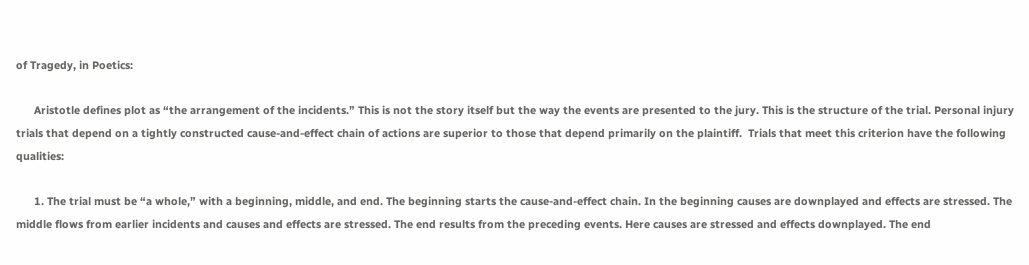of Tragedy, in Poetics:

      Aristotle defines plot as “the arrangement of the incidents.” This is not the story itself but the way the events are presented to the jury. This is the structure of the trial. Personal injury trials that depend on a tightly constructed cause-and-effect chain of actions are superior to those that depend primarily on the plaintiff.  Trials that meet this criterion have the following qualities:

      1. The trial must be “a whole,” with a beginning, middle, and end. The beginning starts the cause-and-effect chain. In the beginning causes are downplayed and effects are stressed. The middle flows from earlier incidents and causes and effects are stressed. The end results from the preceding events. Here causes are stressed and effects downplayed. The end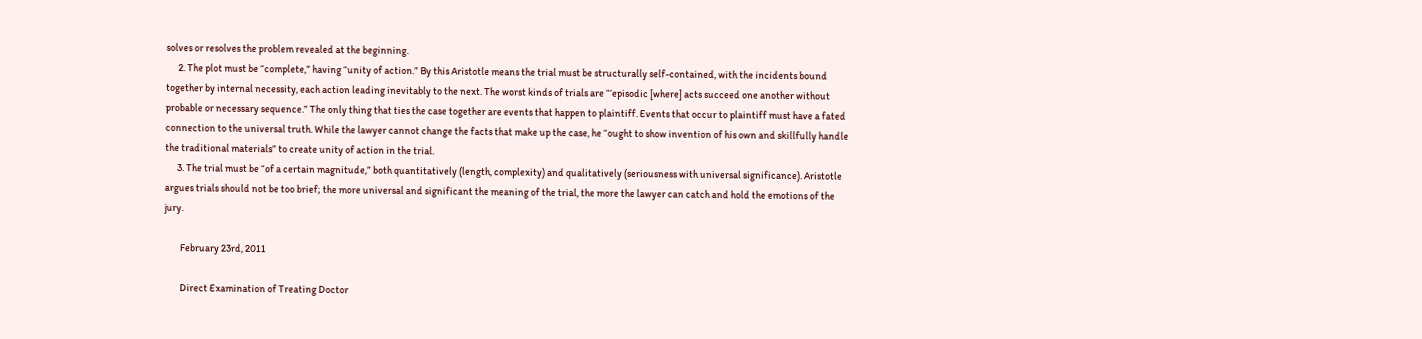solves or resolves the problem revealed at the beginning.
      2. The plot must be “complete,” having “unity of action.” By this Aristotle means the trial must be structurally self-contained, with the incidents bound together by internal necessity, each action leading inevitably to the next. The worst kinds of trials are “‘episodic [where] acts succeed one another without probable or necessary sequence.” The only thing that ties the case together are events that happen to plaintiff. Events that occur to plaintiff must have a fated connection to the universal truth. While the lawyer cannot change the facts that make up the case, he “ought to show invention of his own and skillfully handle the traditional materials” to create unity of action in the trial.
      3. The trial must be “of a certain magnitude,” both quantitatively (length, complexity) and qualitatively (seriousness with universal significance). Aristotle argues trials should not be too brief; the more universal and significant the meaning of the trial, the more the lawyer can catch and hold the emotions of the jury.

        February 23rd, 2011

        Direct Examination of Treating Doctor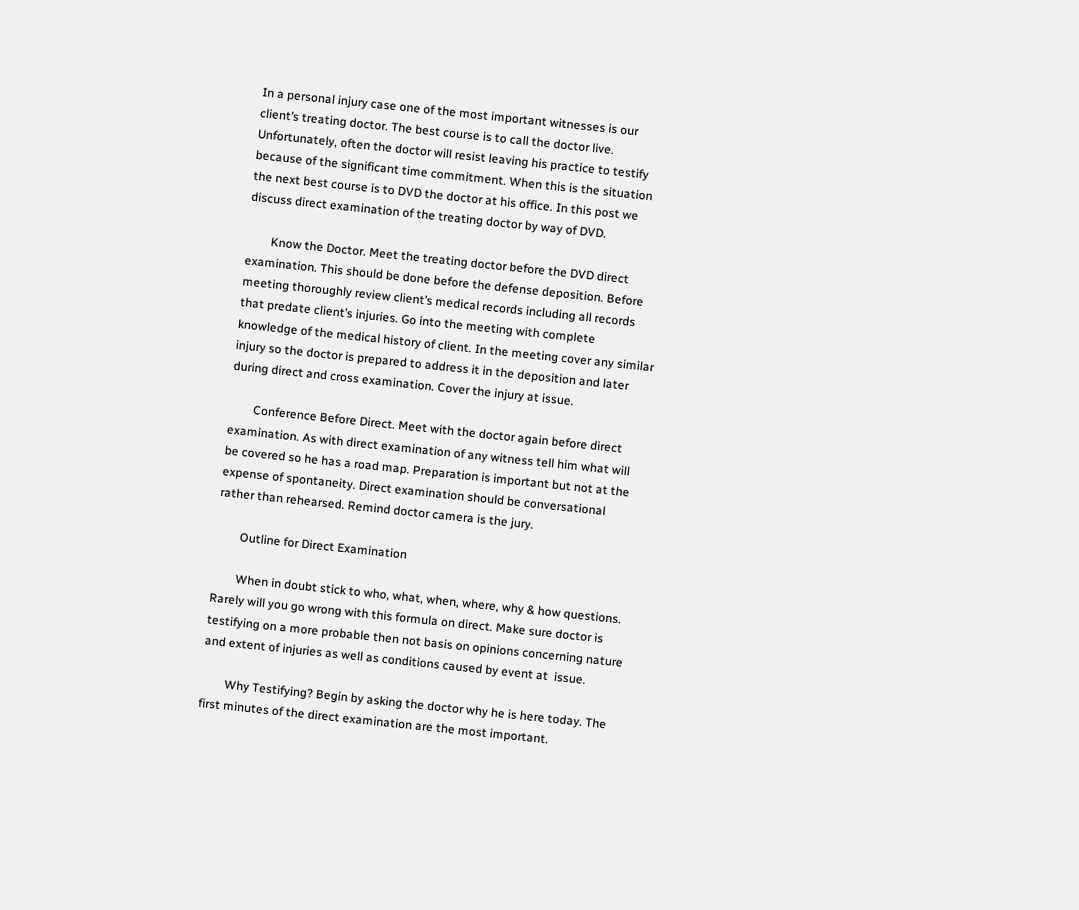In a personal injury case one of the most important witnesses is our client’s treating doctor. The best course is to call the doctor live. Unfortunately, often the doctor will resist leaving his practice to testify because of the significant time commitment. When this is the situation the next best course is to DVD the doctor at his office. In this post we discuss direct examination of the treating doctor by way of DVD.

        Know the Doctor. Meet the treating doctor before the DVD direct examination. This should be done before the defense deposition. Before meeting thoroughly review client’s medical records including all records that predate client’s injuries. Go into the meeting with complete knowledge of the medical history of client. In the meeting cover any similar injury so the doctor is prepared to address it in the deposition and later during direct and cross examination. Cover the injury at issue.

        Conference Before Direct. Meet with the doctor again before direct examination. As with direct examination of any witness tell him what will be covered so he has a road map. Preparation is important but not at the expense of spontaneity. Direct examination should be conversational rather than rehearsed. Remind doctor camera is the jury.

        Outline for Direct Examination

        When in doubt stick to who, what, when, where, why & how questions. Rarely will you go wrong with this formula on direct. Make sure doctor is testifying on a more probable then not basis on opinions concerning nature and extent of injuries as well as conditions caused by event at  issue.

        Why Testifying? Begin by asking the doctor why he is here today. The first minutes of the direct examination are the most important.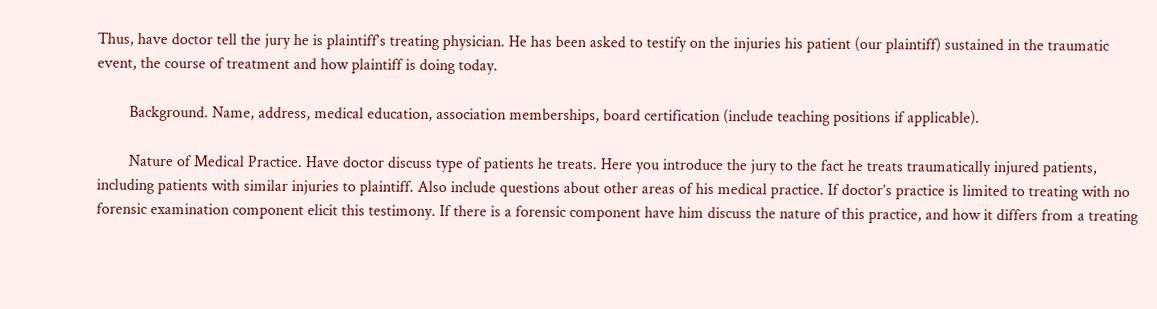Thus, have doctor tell the jury he is plaintiff’s treating physician. He has been asked to testify on the injuries his patient (our plaintiff) sustained in the traumatic event, the course of treatment and how plaintiff is doing today.

        Background. Name, address, medical education, association memberships, board certification (include teaching positions if applicable).

        Nature of Medical Practice. Have doctor discuss type of patients he treats. Here you introduce the jury to the fact he treats traumatically injured patients, including patients with similar injuries to plaintiff. Also include questions about other areas of his medical practice. If doctor’s practice is limited to treating with no forensic examination component elicit this testimony. If there is a forensic component have him discuss the nature of this practice, and how it differs from a treating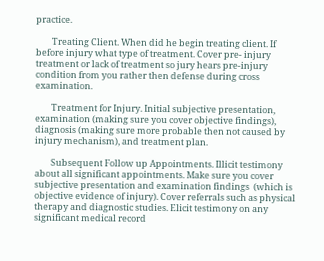practice.

        Treating Client. When did he begin treating client. If before injury what type of treatment. Cover pre- injury treatment or lack of treatment so jury hears pre-injury condition from you rather then defense during cross examination.

        Treatment for Injury. Initial subjective presentation, examination (making sure you cover objective findings), diagnosis (making sure more probable then not caused by injury mechanism), and treatment plan.

        Subsequent Follow up Appointments. Illicit testimony about all significant appointments. Make sure you cover subjective presentation and examination findings  (which is objective evidence of injury). Cover referrals such as physical therapy and diagnostic studies. Elicit testimony on any significant medical record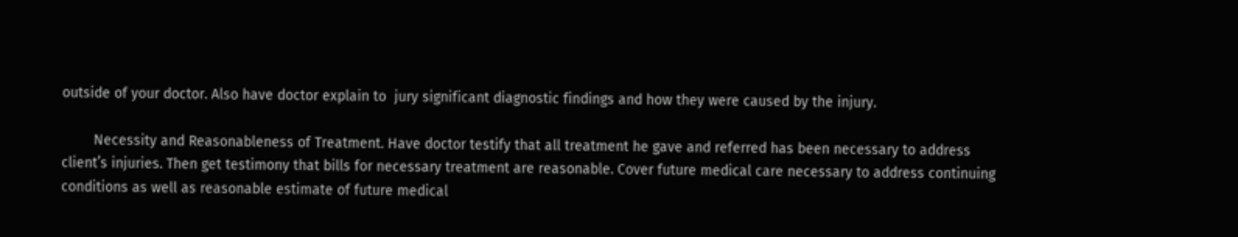outside of your doctor. Also have doctor explain to  jury significant diagnostic findings and how they were caused by the injury.

        Necessity and Reasonableness of Treatment. Have doctor testify that all treatment he gave and referred has been necessary to address client’s injuries. Then get testimony that bills for necessary treatment are reasonable. Cover future medical care necessary to address continuing conditions as well as reasonable estimate of future medical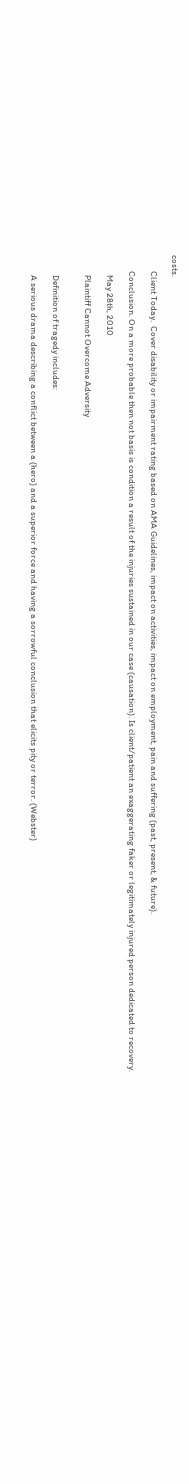costs.

        Client Today.  Cover disability or impairment rating based on AMA Guidelines, impact on activities, impact on employment, pain and suffering (past, present, & future).

        Conclusion. On a more probable then not basis is condition a result of the injuries sustained in our case (causation). Is client/patient an exaggerating faker or legitimately injured person dedicated to recovery.

          May 28th, 2010

          Plaintiff Cannot Overcome Adversity


          Definition of tragedy includes:

          A serious drama describing a conflict between a (hero) and a superior force and having a sorrowful conclusion that elicits pity or terror. (Webster)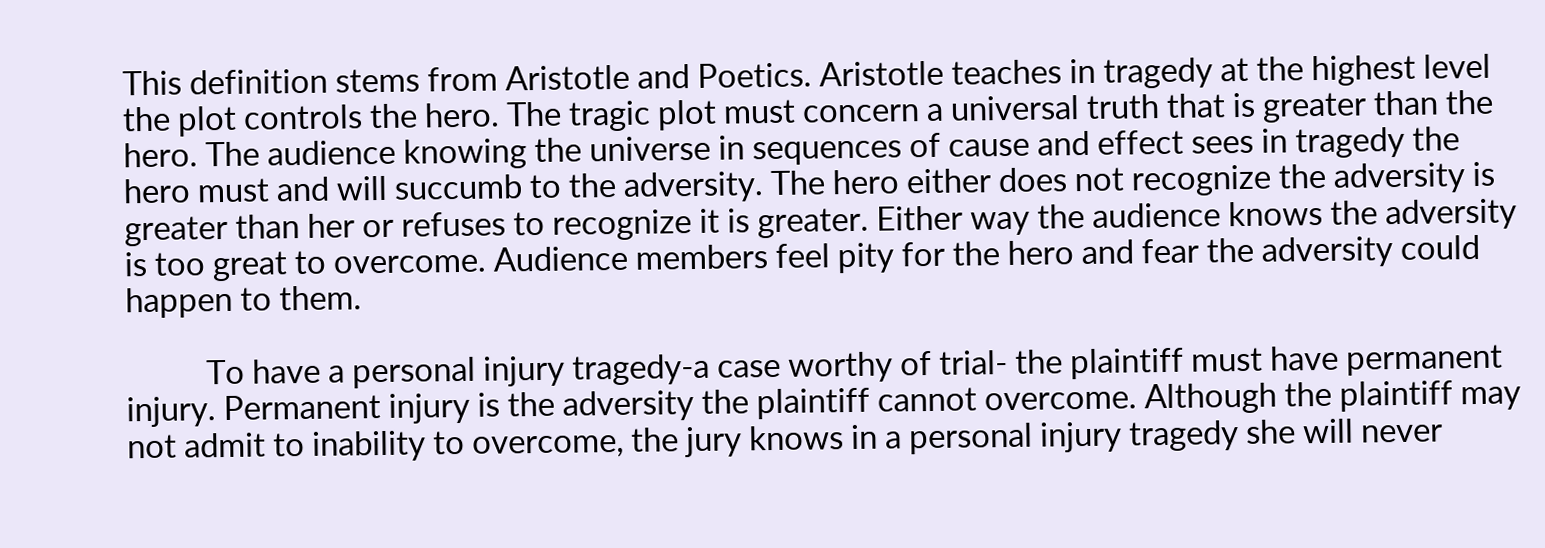This definition stems from Aristotle and Poetics. Aristotle teaches in tragedy at the highest level the plot controls the hero. The tragic plot must concern a universal truth that is greater than the hero. The audience knowing the universe in sequences of cause and effect sees in tragedy the hero must and will succumb to the adversity. The hero either does not recognize the adversity is greater than her or refuses to recognize it is greater. Either way the audience knows the adversity is too great to overcome. Audience members feel pity for the hero and fear the adversity could happen to them.

          To have a personal injury tragedy-a case worthy of trial- the plaintiff must have permanent injury. Permanent injury is the adversity the plaintiff cannot overcome. Although the plaintiff may not admit to inability to overcome, the jury knows in a personal injury tragedy she will never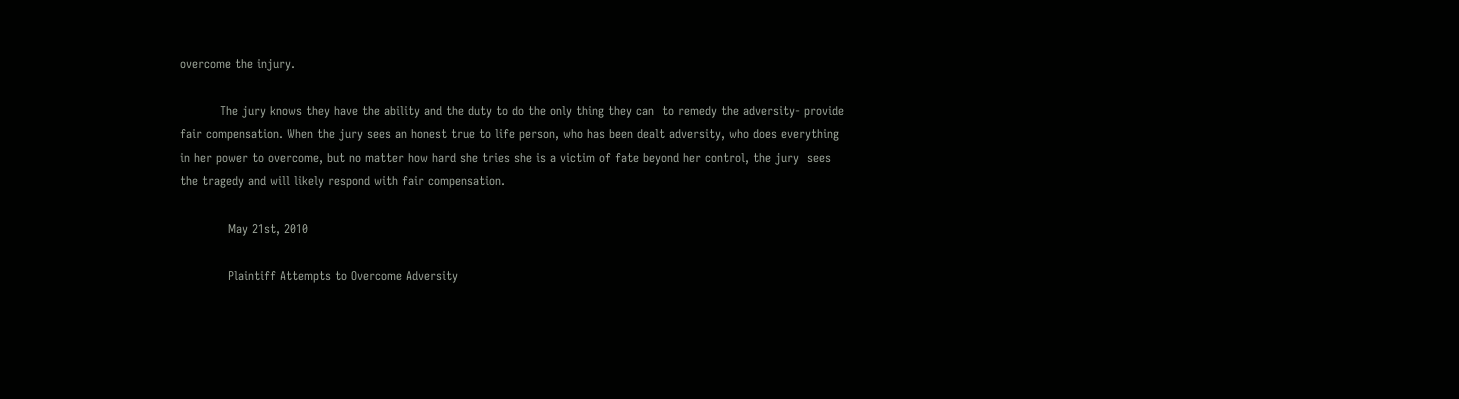overcome the injury.

          The jury knows they have the ability and the duty to do the only thing they can  to remedy the adversity- provide fair compensation. When the jury sees an honest true to life person, who has been dealt adversity, who does everything in her power to overcome, but no matter how hard she tries she is a victim of fate beyond her control, the jury  sees the tragedy and will likely respond with fair compensation.

            May 21st, 2010

            Plaintiff Attempts to Overcome Adversity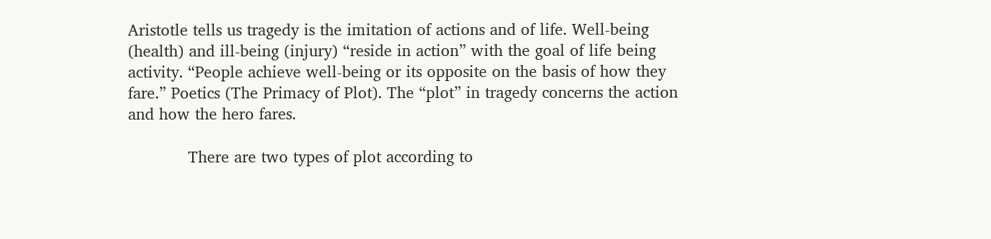Aristotle tells us tragedy is the imitation of actions and of life. Well-being (health) and ill-being (injury) “reside in action” with the goal of life being activity. “People achieve well-being or its opposite on the basis of how they fare.” Poetics (The Primacy of Plot). The “plot” in tragedy concerns the action and how the hero fares.

            There are two types of plot according to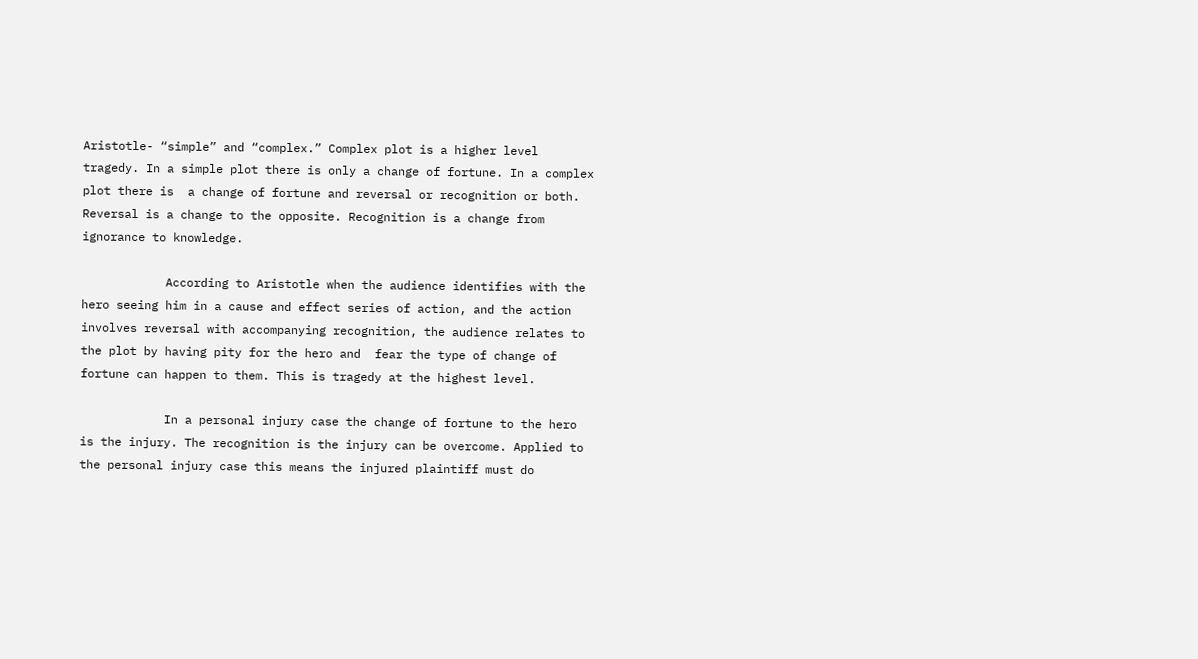Aristotle- “simple” and “complex.” Complex plot is a higher level tragedy. In a simple plot there is only a change of fortune. In a complex plot there is  a change of fortune and reversal or recognition or both. Reversal is a change to the opposite. Recognition is a change from ignorance to knowledge.

            According to Aristotle when the audience identifies with the hero seeing him in a cause and effect series of action, and the action involves reversal with accompanying recognition, the audience relates to the plot by having pity for the hero and  fear the type of change of fortune can happen to them. This is tragedy at the highest level.

            In a personal injury case the change of fortune to the hero is the injury. The recognition is the injury can be overcome. Applied to the personal injury case this means the injured plaintiff must do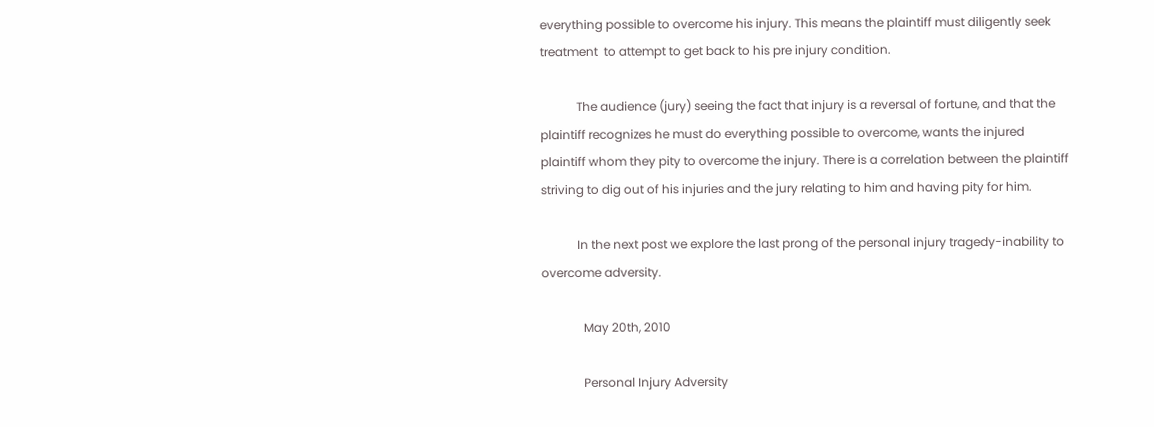everything possible to overcome his injury. This means the plaintiff must diligently seek treatment  to attempt to get back to his pre injury condition.

            The audience (jury) seeing the fact that injury is a reversal of fortune, and that the plaintiff recognizes he must do everything possible to overcome, wants the injured plaintiff whom they pity to overcome the injury. There is a correlation between the plaintiff striving to dig out of his injuries and the jury relating to him and having pity for him.

            In the next post we explore the last prong of the personal injury tragedy-inability to overcome adversity.

              May 20th, 2010

              Personal Injury Adversity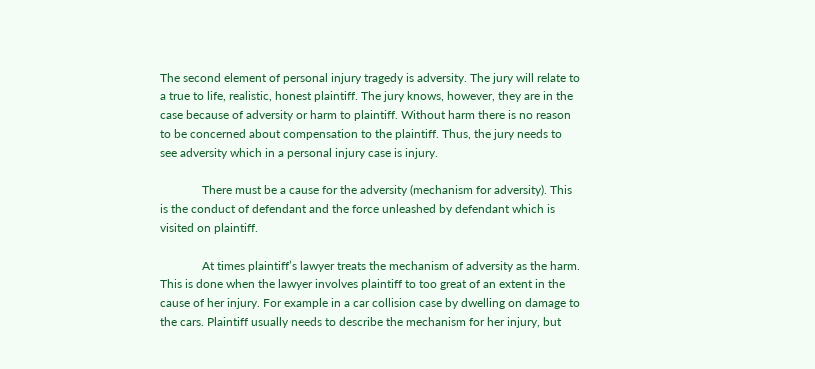The second element of personal injury tragedy is adversity. The jury will relate to a true to life, realistic, honest plaintiff. The jury knows, however, they are in the case because of adversity or harm to plaintiff. Without harm there is no reason to be concerned about compensation to the plaintiff. Thus, the jury needs to see adversity which in a personal injury case is injury.

              There must be a cause for the adversity (mechanism for adversity). This is the conduct of defendant and the force unleashed by defendant which is visited on plaintiff.

              At times plaintiff’s lawyer treats the mechanism of adversity as the harm. This is done when the lawyer involves plaintiff to too great of an extent in the cause of her injury. For example in a car collision case by dwelling on damage to the cars. Plaintiff usually needs to describe the mechanism for her injury, but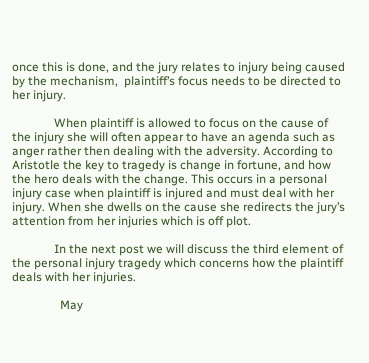once this is done, and the jury relates to injury being caused by the mechanism,  plaintiff’s focus needs to be directed to her injury.

              When plaintiff is allowed to focus on the cause of the injury she will often appear to have an agenda such as anger rather then dealing with the adversity. According to Aristotle the key to tragedy is change in fortune, and how the hero deals with the change. This occurs in a personal injury case when plaintiff is injured and must deal with her injury. When she dwells on the cause she redirects the jury’s attention from her injuries which is off plot.

              In the next post we will discuss the third element of the personal injury tragedy which concerns how the plaintiff deals with her injuries.

                May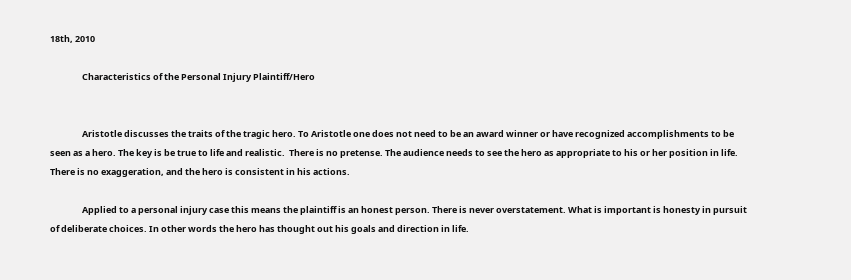18th, 2010

                Characteristics of the Personal Injury Plaintiff/Hero


                Aristotle discusses the traits of the tragic hero. To Aristotle one does not need to be an award winner or have recognized accomplishments to be seen as a hero. The key is be true to life and realistic.  There is no pretense. The audience needs to see the hero as appropriate to his or her position in life. There is no exaggeration, and the hero is consistent in his actions.

                Applied to a personal injury case this means the plaintiff is an honest person. There is never overstatement. What is important is honesty in pursuit of deliberate choices. In other words the hero has thought out his goals and direction in life.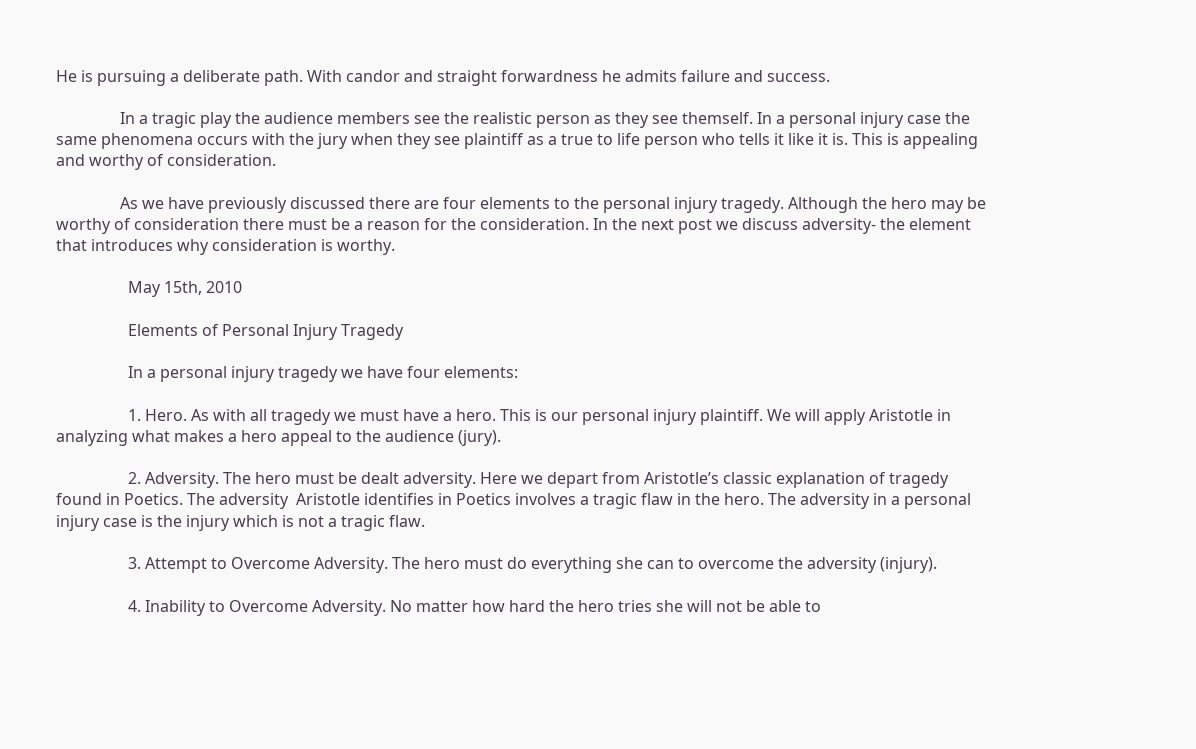He is pursuing a deliberate path. With candor and straight forwardness he admits failure and success.

                In a tragic play the audience members see the realistic person as they see themself. In a personal injury case the same phenomena occurs with the jury when they see plaintiff as a true to life person who tells it like it is. This is appealing and worthy of consideration.

                As we have previously discussed there are four elements to the personal injury tragedy. Although the hero may be worthy of consideration there must be a reason for the consideration. In the next post we discuss adversity- the element that introduces why consideration is worthy.

                  May 15th, 2010

                  Elements of Personal Injury Tragedy

                  In a personal injury tragedy we have four elements:

                  1. Hero. As with all tragedy we must have a hero. This is our personal injury plaintiff. We will apply Aristotle in analyzing what makes a hero appeal to the audience (jury).

                  2. Adversity. The hero must be dealt adversity. Here we depart from Aristotle’s classic explanation of tragedy found in Poetics. The adversity  Aristotle identifies in Poetics involves a tragic flaw in the hero. The adversity in a personal injury case is the injury which is not a tragic flaw.

                  3. Attempt to Overcome Adversity. The hero must do everything she can to overcome the adversity (injury).

                  4. Inability to Overcome Adversity. No matter how hard the hero tries she will not be able to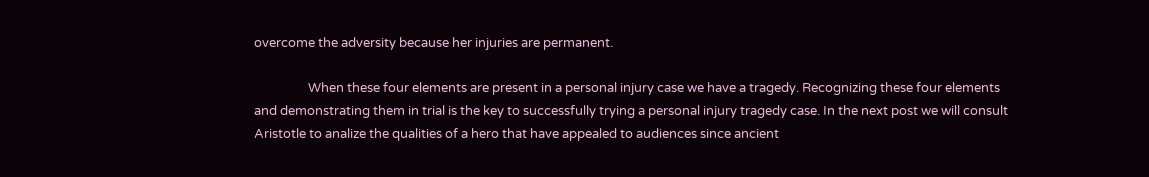overcome the adversity because her injuries are permanent.

                  When these four elements are present in a personal injury case we have a tragedy. Recognizing these four elements and demonstrating them in trial is the key to successfully trying a personal injury tragedy case. In the next post we will consult Aristotle to analize the qualities of a hero that have appealed to audiences since ancient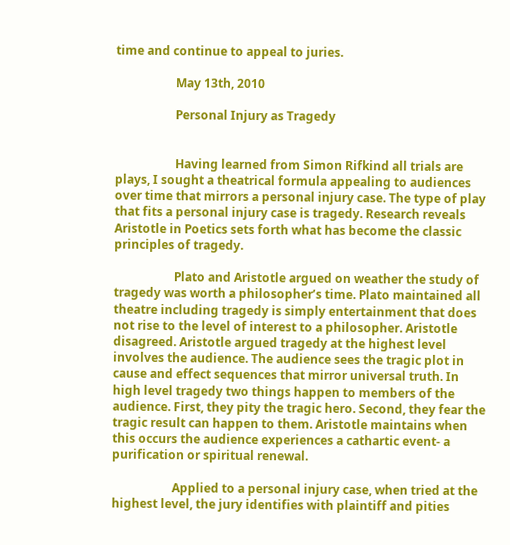time and continue to appeal to juries.

                    May 13th, 2010

                    Personal Injury as Tragedy


                    Having learned from Simon Rifkind all trials are plays, I sought a theatrical formula appealing to audiences over time that mirrors a personal injury case. The type of play that fits a personal injury case is tragedy. Research reveals Aristotle in Poetics sets forth what has become the classic principles of tragedy.

                    Plato and Aristotle argued on weather the study of tragedy was worth a philosopher’s time. Plato maintained all theatre including tragedy is simply entertainment that does not rise to the level of interest to a philosopher. Aristotle disagreed. Aristotle argued tragedy at the highest level involves the audience. The audience sees the tragic plot in cause and effect sequences that mirror universal truth. In high level tragedy two things happen to members of the audience. First, they pity the tragic hero. Second, they fear the tragic result can happen to them. Aristotle maintains when this occurs the audience experiences a cathartic event- a purification or spiritual renewal.

                    Applied to a personal injury case, when tried at the highest level, the jury identifies with plaintiff and pities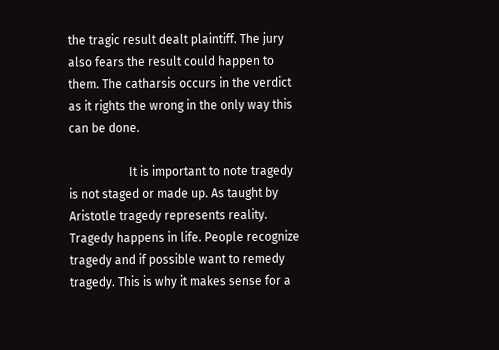the tragic result dealt plaintiff. The jury also fears the result could happen to them. The catharsis occurs in the verdict as it rights the wrong in the only way this can be done.

                    It is important to note tragedy is not staged or made up. As taught by Aristotle tragedy represents reality. Tragedy happens in life. People recognize tragedy and if possible want to remedy tragedy. This is why it makes sense for a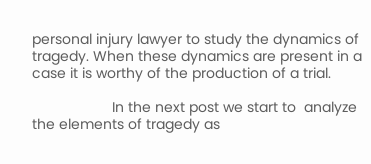personal injury lawyer to study the dynamics of  tragedy. When these dynamics are present in a case it is worthy of the production of a trial.

                    In the next post we start to  analyze the elements of tragedy as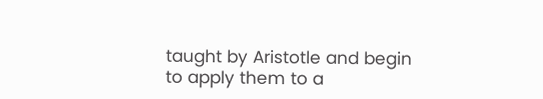taught by Aristotle and begin to apply them to a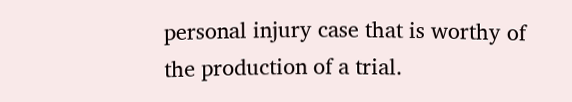personal injury case that is worthy of the production of a trial.